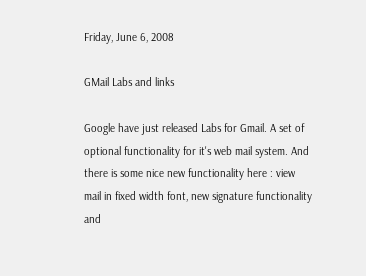Friday, June 6, 2008

GMail Labs and links

Google have just released Labs for Gmail. A set of optional functionality for it's web mail system. And there is some nice new functionality here : view mail in fixed width font, new signature functionality and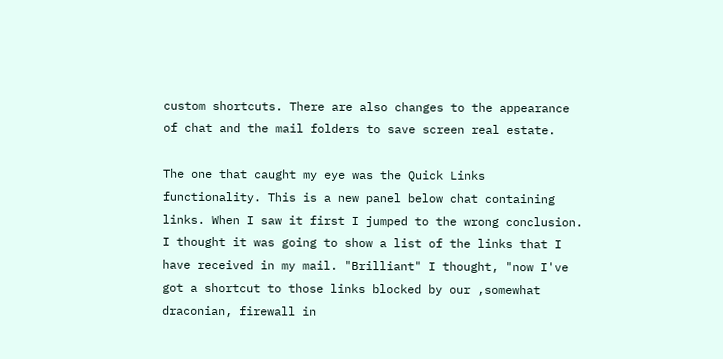custom shortcuts. There are also changes to the appearance of chat and the mail folders to save screen real estate.

The one that caught my eye was the Quick Links functionality. This is a new panel below chat containing links. When I saw it first I jumped to the wrong conclusion. I thought it was going to show a list of the links that I have received in my mail. "Brilliant" I thought, "now I've got a shortcut to those links blocked by our ,somewhat draconian, firewall in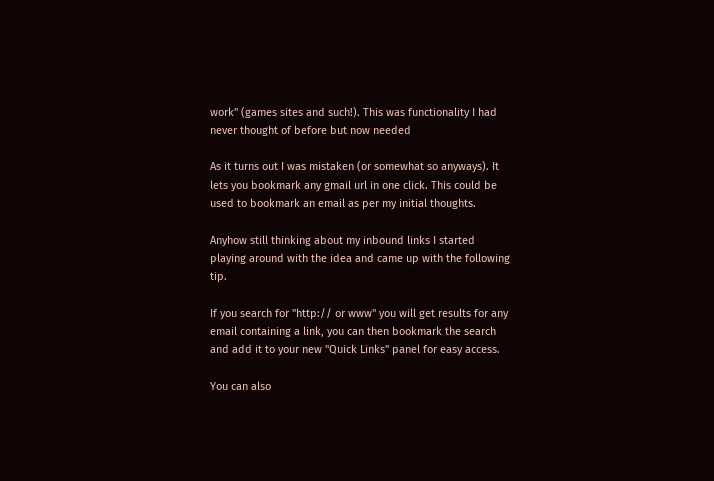work" (games sites and such!). This was functionality I had never thought of before but now needed

As it turns out I was mistaken (or somewhat so anyways). It lets you bookmark any gmail url in one click. This could be used to bookmark an email as per my initial thoughts.

Anyhow still thinking about my inbound links I started playing around with the idea and came up with the following tip.

If you search for "http:// or www" you will get results for any email containing a link, you can then bookmark the search and add it to your new "Quick Links" panel for easy access.

You can also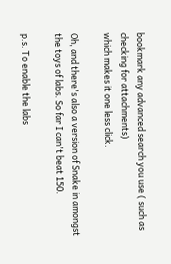bookmark any advanced search you use ( such as checking for attachments)
which makes it one less click.

Oh, and there's also a version of Snake in amongst the toys of labs. So far I can't beat 150.

p.s. To enable the labs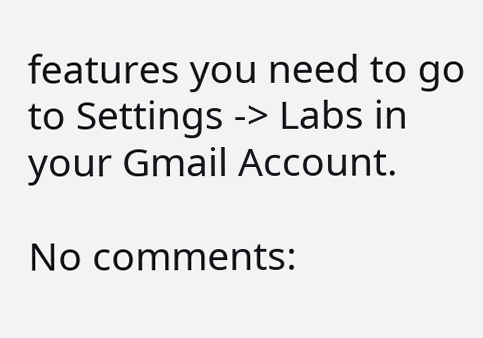features you need to go to Settings -> Labs in your Gmail Account.

No comments: